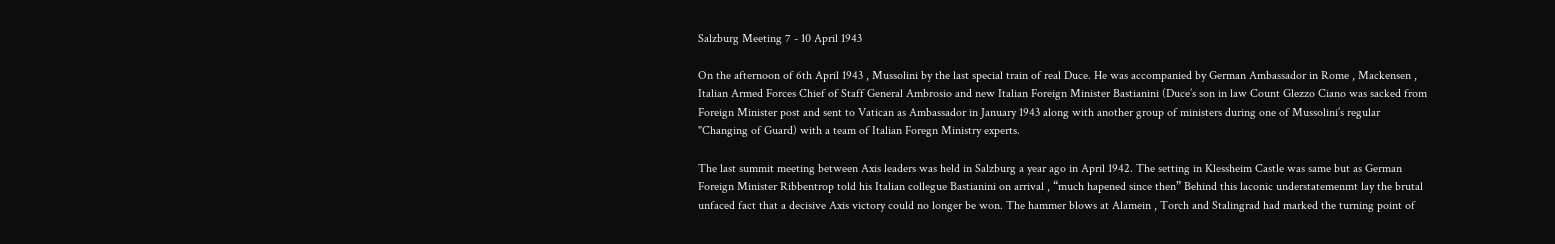Salzburg Meeting 7 - 10 April 1943

On the afternoon of 6th April 1943 , Mussolini by the last special train of real Duce. He was accompanied by German Ambassador in Rome , Mackensen , Italian Armed Forces Chief of Staff General Ambrosio and new Italian Foreign Minister Bastianini (Duce’s son in law Count Glezzo Ciano was sacked from Foreign Minister post and sent to Vatican as Ambassador in January 1943 along with another group of ministers during one of Mussolini’s regular "Changing of Guard) with a team of Italian Foregn Ministry experts.

The last summit meeting between Axis leaders was held in Salzburg a year ago in April 1942. The setting in Klessheim Castle was same but as German Foreign Minister Ribbentrop told his Italian collegue Bastianini on arrival , “much hapened since then” Behind this laconic understatemenmt lay the brutal unfaced fact that a decisive Axis victory could no longer be won. The hammer blows at Alamein , Torch and Stalingrad had marked the turning point of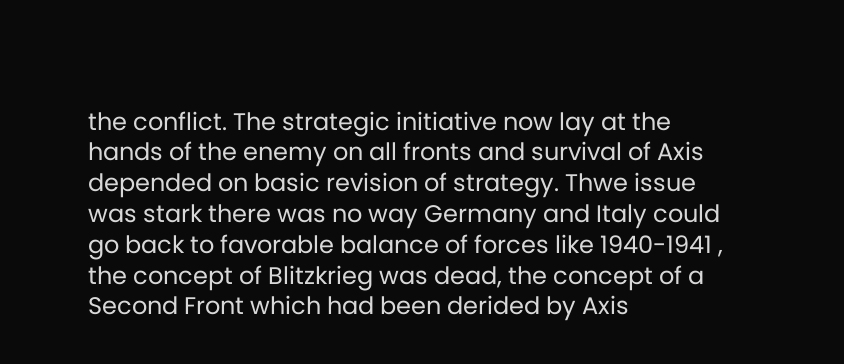the conflict. The strategic initiative now lay at the hands of the enemy on all fronts and survival of Axis depended on basic revision of strategy. Thwe issue was stark there was no way Germany and Italy could go back to favorable balance of forces like 1940-1941 , the concept of Blitzkrieg was dead, the concept of a Second Front which had been derided by Axis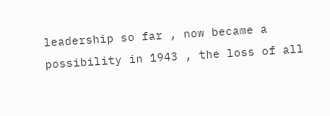leadership so far , now became a possibility in 1943 , the loss of all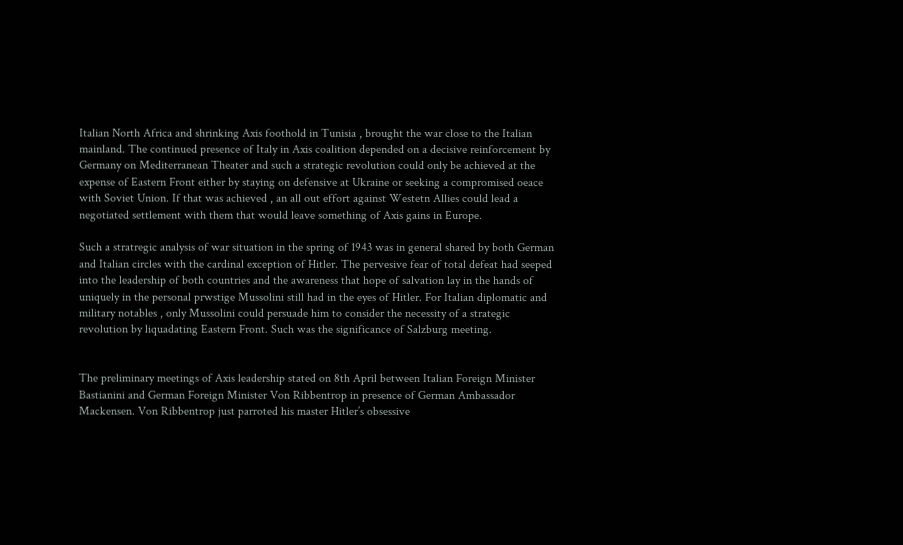Italian North Africa and shrinking Axis foothold in Tunisia , brought the war close to the Italian mainland. The continued presence of Italy in Axis coalition depended on a decisive reinforcement by Germany on Mediterranean Theater and such a strategic revolution could only be achieved at the expense of Eastern Front either by staying on defensive at Ukraine or seeking a compromised oeace with Soviet Union. If that was achieved , an all out effort against Westetn Allies could lead a negotiated settlement with them that would leave something of Axis gains in Europe.

Such a stratregic analysis of war situation in the spring of 1943 was in general shared by both German and Italian circles with the cardinal exception of Hitler. The pervesive fear of total defeat had seeped into the leadership of both countries and the awareness that hope of salvation lay in the hands of uniquely in the personal prwstige Mussolini still had in the eyes of Hitler. For Italian diplomatic and military notables , only Mussolini could persuade him to consider the necessity of a strategic revolution by liquadating Eastern Front. Such was the significance of Salzburg meeting.


The preliminary meetings of Axis leadership stated on 8th April between Italian Foreign Minister Bastianini and German Foreign Minister Von Ribbentrop in presence of German Ambassador Mackensen. Von Ribbentrop just parroted his master Hitler’s obsessive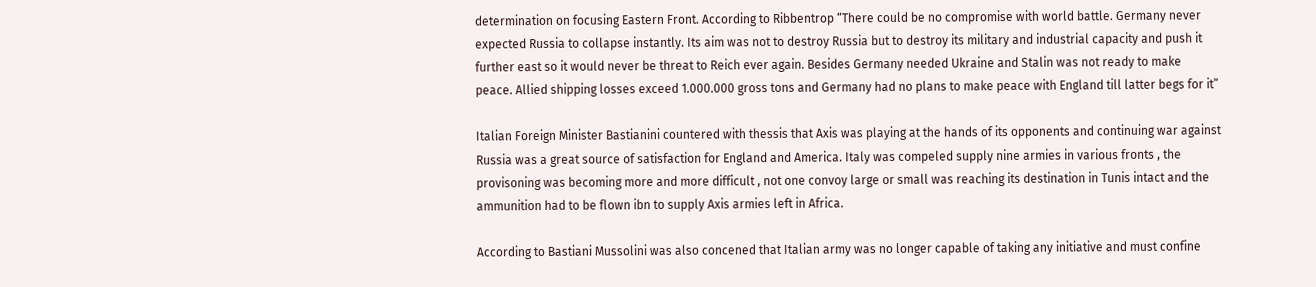determination on focusing Eastern Front. According to Ribbentrop “There could be no compromise with world battle. Germany never expected Russia to collapse instantly. Its aim was not to destroy Russia but to destroy its military and industrial capacity and push it further east so it would never be threat to Reich ever again. Besides Germany needed Ukraine and Stalin was not ready to make peace. Allied shipping losses exceed 1.000.000 gross tons and Germany had no plans to make peace with England till latter begs for it”

Italian Foreign Minister Bastianini countered with thessis that Axis was playing at the hands of its opponents and continuing war against Russia was a great source of satisfaction for England and America. Italy was compeled supply nine armies in various fronts , the provisoning was becoming more and more difficult , not one convoy large or small was reaching its destination in Tunis intact and the ammunition had to be flown ibn to supply Axis armies left in Africa.

According to Bastiani Mussolini was also concened that Italian army was no longer capable of taking any initiative and must confine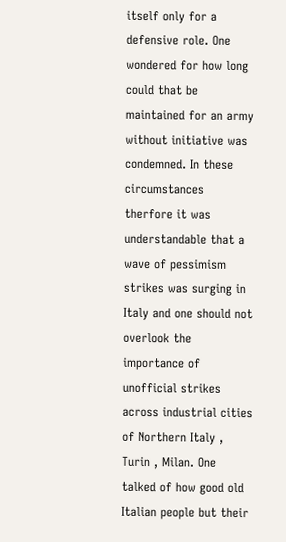itself only for a defensive role. One wondered for how long could that be maintained for an army without initiative was condemned. In these circumstances therfore it was understandable that a wave of pessimism strikes was surging in Italy and one should not overlook the importance of unofficial strikes across industrial cities of Northern Italy , Turin , Milan. One talked of how good old Italian people but their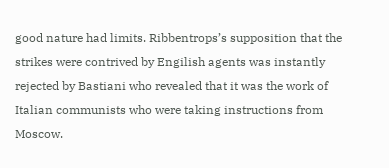good nature had limits. Ribbentrops’s supposition that the strikes were contrived by Engilish agents was instantly rejected by Bastiani who revealed that it was the work of Italian communists who were taking instructions from Moscow.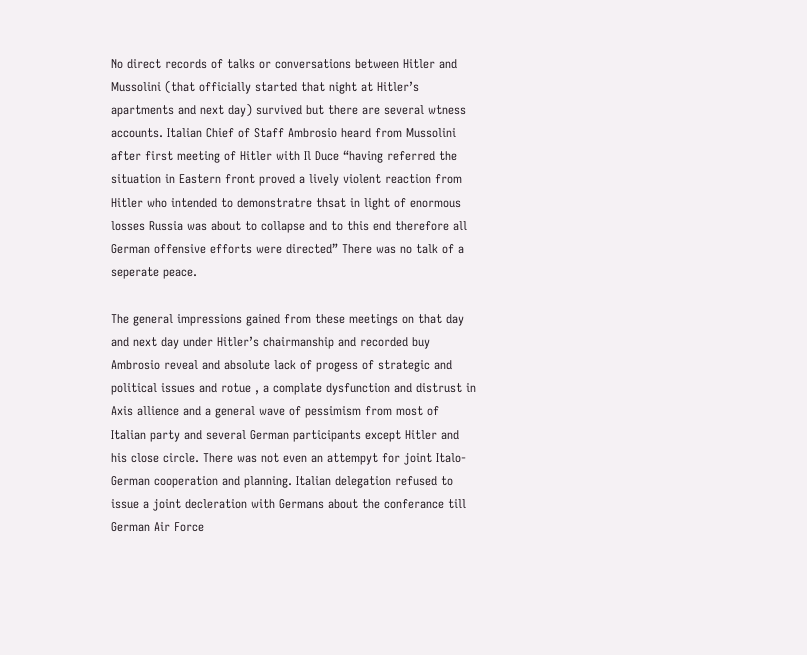No direct records of talks or conversations between Hitler and Mussolini (that officially started that night at Hitler’s apartments and next day) survived but there are several wtness accounts. Italian Chief of Staff Ambrosio heard from Mussolini after first meeting of Hitler with Il Duce “having referred the situation in Eastern front proved a lively violent reaction from Hitler who intended to demonstratre thsat in light of enormous losses Russia was about to collapse and to this end therefore all German offensive efforts were directed” There was no talk of a seperate peace.

The general impressions gained from these meetings on that day and next day under Hitler’s chairmanship and recorded buy Ambrosio reveal and absolute lack of progess of strategic and political issues and rotue , a complate dysfunction and distrust in Axis allience and a general wave of pessimism from most of Italian party and several German participants except Hitler and his close circle. There was not even an attempyt for joint Italo-German cooperation and planning. Italian delegation refused to issue a joint decleration with Germans about the conferance till German Air Force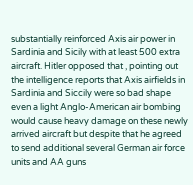substantially reinforced Axis air power in Sardinia and Sicily with at least 500 extra aircraft. Hitler opposed that , pointing out the intelligence reports that Axis airfields in Sardinia and Siccily were so bad shape even a light Anglo-American air bombing would cause heavy damage on these newly arrived aircraft but despite that he agreed to send additional several German air force units and AA guns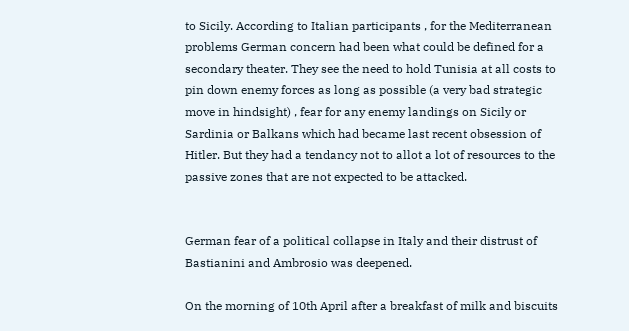to Sicily. According to Italian participants , for the Mediterranean problems German concern had been what could be defined for a secondary theater. They see the need to hold Tunisia at all costs to pin down enemy forces as long as possible (a very bad strategic move in hindsight) , fear for any enemy landings on Sicily or Sardinia or Balkans which had became last recent obsession of Hitler. But they had a tendancy not to allot a lot of resources to the passive zones that are not expected to be attacked.


German fear of a political collapse in Italy and their distrust of Bastianini and Ambrosio was deepened.

On the morning of 10th April after a breakfast of milk and biscuits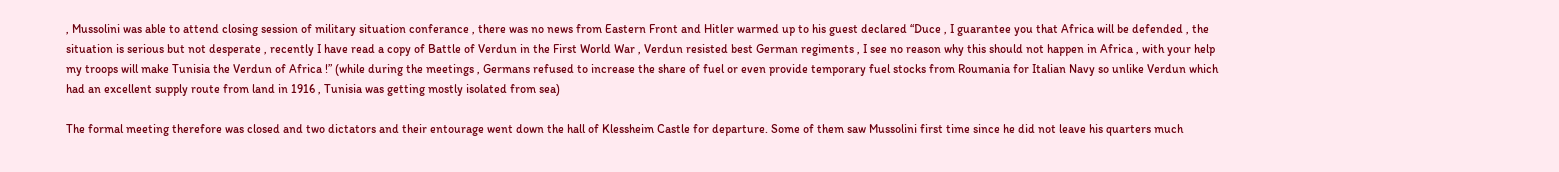, Mussolini was able to attend closing session of military situation conferance , there was no news from Eastern Front and Hitler warmed up to his guest declared “Duce , I guarantee you that Africa will be defended , the situation is serious but not desperate , recently I have read a copy of Battle of Verdun in the First World War , Verdun resisted best German regiments , I see no reason why this should not happen in Africa , with your help my troops will make Tunisia the Verdun of Africa !” (while during the meetings , Germans refused to increase the share of fuel or even provide temporary fuel stocks from Roumania for Italian Navy so unlike Verdun which had an excellent supply route from land in 1916 , Tunisia was getting mostly isolated from sea)

The formal meeting therefore was closed and two dictators and their entourage went down the hall of Klessheim Castle for departure. Some of them saw Mussolini first time since he did not leave his quarters much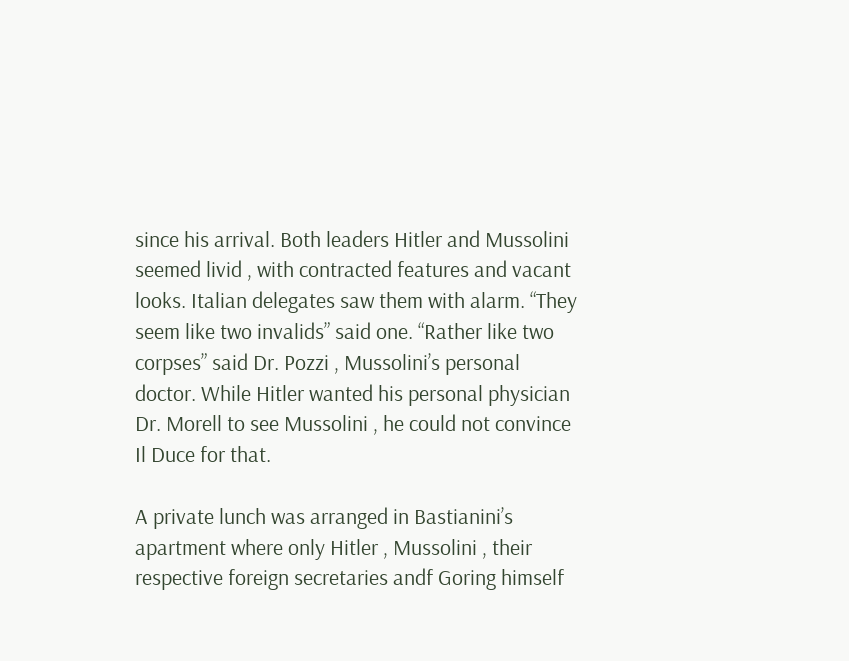since his arrival. Both leaders Hitler and Mussolini seemed livid , with contracted features and vacant looks. Italian delegates saw them with alarm. “They seem like two invalids” said one. “Rather like two corpses” said Dr. Pozzi , Mussolini’s personal doctor. While Hitler wanted his personal physician Dr. Morell to see Mussolini , he could not convince Il Duce for that.

A private lunch was arranged in Bastianini’s apartment where only Hitler , Mussolini , their respective foreign secretaries andf Goring himself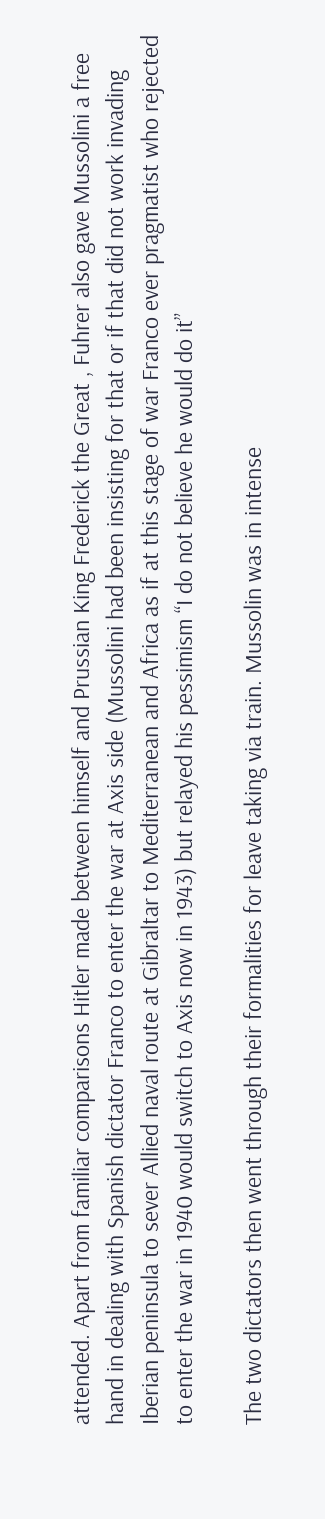attended. Apart from familiar comparisons Hitler made between himself and Prussian King Frederick the Great , Fuhrer also gave Mussolini a free hand in dealing with Spanish dictator Franco to enter the war at Axis side (Mussolini had been insisting for that or if that did not work invading Iberian peninsula to sever Allied naval route at Gibraltar to Mediterranean and Africa as if at this stage of war Franco ever pragmatist who rejected to enter the war in 1940 would switch to Axis now in 1943) but relayed his pessimism “I do not believe he would do it”

The two dictators then went through their formalities for leave taking via train. Mussolin was in intense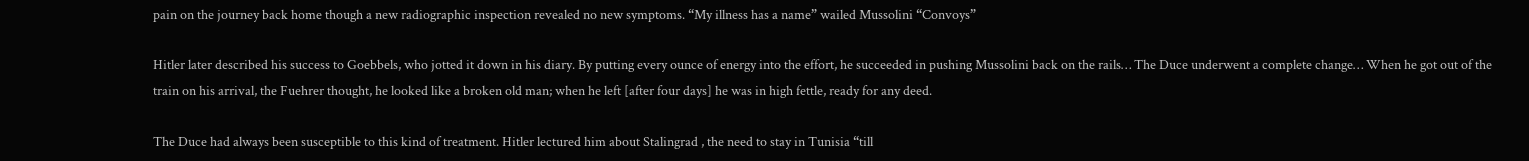pain on the journey back home though a new radiographic inspection revealed no new symptoms. “My illness has a name” wailed Mussolini “Convoys”

Hitler later described his success to Goebbels, who jotted it down in his diary. By putting every ounce of energy into the effort, he succeeded in pushing Mussolini back on the rails… The Duce underwent a complete change… When he got out of the train on his arrival, the Fuehrer thought, he looked like a broken old man; when he left [after four days] he was in high fettle, ready for any deed.

The Duce had always been susceptible to this kind of treatment. Hitler lectured him about Stalingrad , the need to stay in Tunisia “till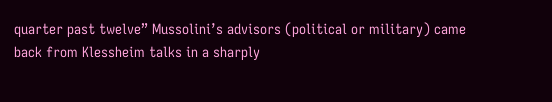quarter past twelve” Mussolini’s advisors (political or military) came back from Klessheim talks in a sharply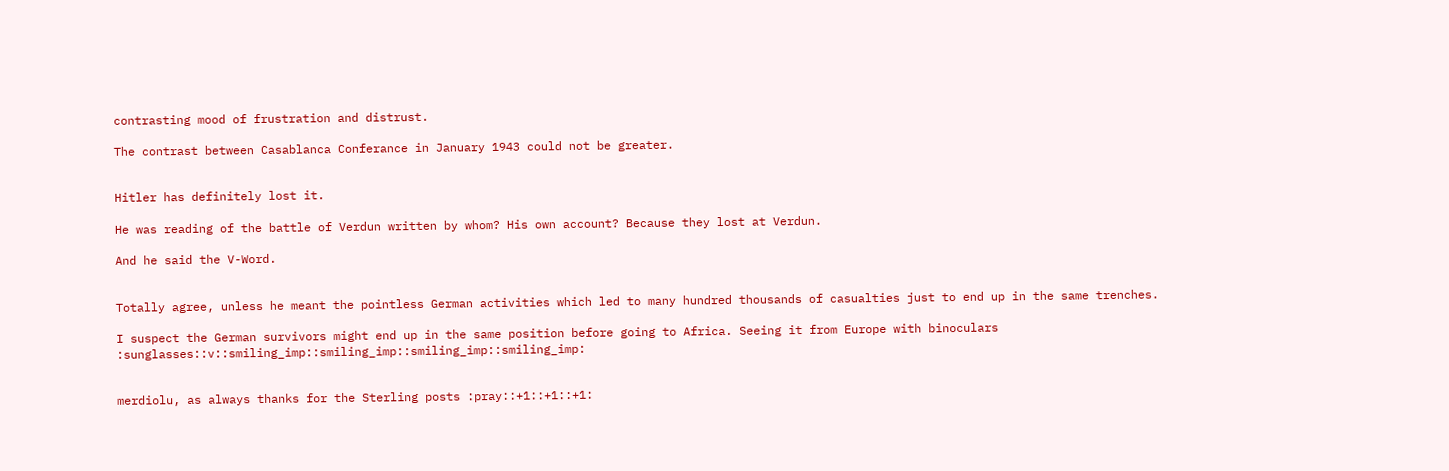contrasting mood of frustration and distrust.

The contrast between Casablanca Conferance in January 1943 could not be greater.


Hitler has definitely lost it.

He was reading of the battle of Verdun written by whom? His own account? Because they lost at Verdun.

And he said the V-Word.


Totally agree, unless he meant the pointless German activities which led to many hundred thousands of casualties just to end up in the same trenches.

I suspect the German survivors might end up in the same position before going to Africa. Seeing it from Europe with binoculars :sunglasses::v::smiling_imp::smiling_imp::smiling_imp::smiling_imp:


merdiolu, as always thanks for the Sterling posts :pray::+1::+1::+1: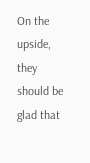On the upside, they should be glad that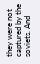they were not captured by the soviets. And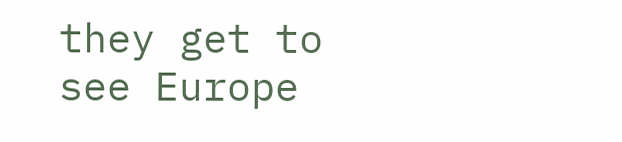they get to see Europe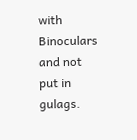with Binoculars and not put in gulags.